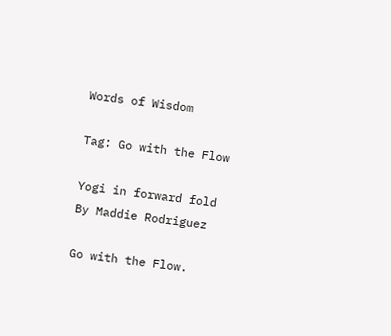Words of Wisdom

Tag: Go with the Flow

Yogi in forward fold
By Maddie Rodriguez

Go with the Flow.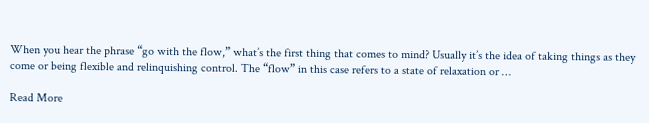When you hear the phrase “go with the flow,” what’s the first thing that comes to mind? Usually it’s the idea of taking things as they come or being flexible and relinquishing control. The “flow” in this case refers to a state of relaxation or …

Read More